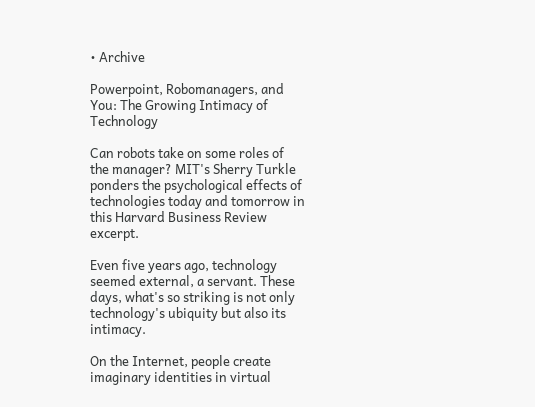• Archive

Powerpoint, Robomanagers, and You: The Growing Intimacy of Technology

Can robots take on some roles of the manager? MIT's Sherry Turkle ponders the psychological effects of technologies today and tomorrow in this Harvard Business Review excerpt.

Even five years ago, technology seemed external, a servant. These days, what's so striking is not only technology's ubiquity but also its intimacy.

On the Internet, people create imaginary identities in virtual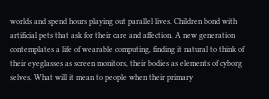worlds and spend hours playing out parallel lives. Children bond with artificial pets that ask for their care and affection. A new generation contemplates a life of wearable computing, finding it natural to think of their eyeglasses as screen monitors, their bodies as elements of cyborg selves. What will it mean to people when their primary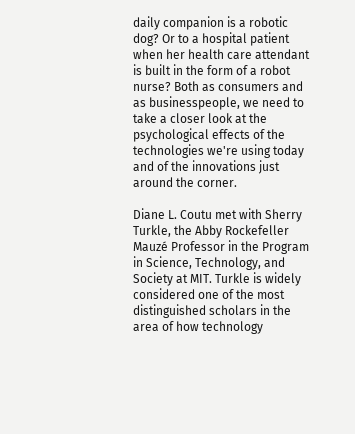daily companion is a robotic dog? Or to a hospital patient when her health care attendant is built in the form of a robot nurse? Both as consumers and as businesspeople, we need to take a closer look at the psychological effects of the technologies we're using today and of the innovations just around the corner.

Diane L. Coutu met with Sherry Turkle, the Abby Rockefeller Mauzé Professor in the Program in Science, Technology, and Society at MIT. Turkle is widely considered one of the most distinguished scholars in the area of how technology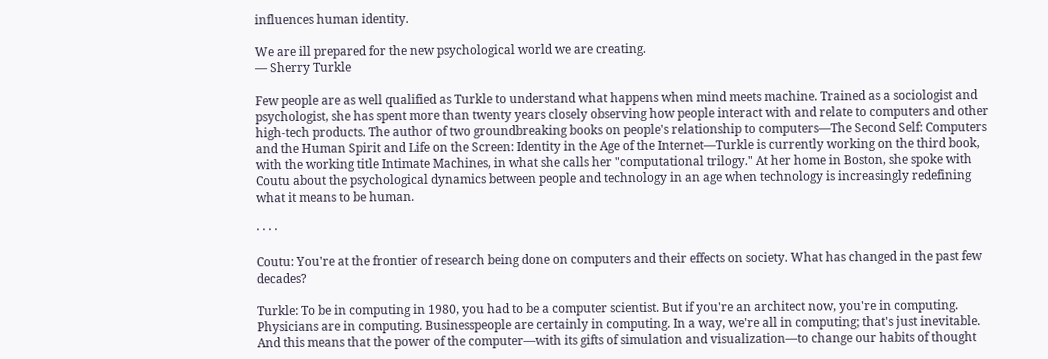influences human identity.

We are ill prepared for the new psychological world we are creating.
— Sherry Turkle

Few people are as well qualified as Turkle to understand what happens when mind meets machine. Trained as a sociologist and psychologist, she has spent more than twenty years closely observing how people interact with and relate to computers and other high-tech products. The author of two groundbreaking books on people's relationship to computers—The Second Self: Computers and the Human Spirit and Life on the Screen: Identity in the Age of the Internet—Turkle is currently working on the third book, with the working title Intimate Machines, in what she calls her "computational trilogy." At her home in Boston, she spoke with Coutu about the psychological dynamics between people and technology in an age when technology is increasingly redefining what it means to be human.

· · · ·

Coutu: You're at the frontier of research being done on computers and their effects on society. What has changed in the past few decades?

Turkle: To be in computing in 1980, you had to be a computer scientist. But if you're an architect now, you're in computing. Physicians are in computing. Businesspeople are certainly in computing. In a way, we're all in computing; that's just inevitable. And this means that the power of the computer—with its gifts of simulation and visualization—to change our habits of thought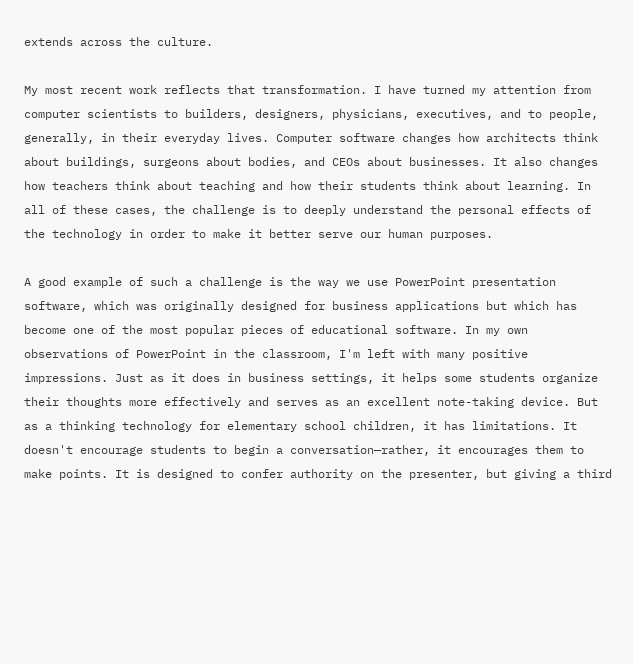extends across the culture.

My most recent work reflects that transformation. I have turned my attention from computer scientists to builders, designers, physicians, executives, and to people, generally, in their everyday lives. Computer software changes how architects think about buildings, surgeons about bodies, and CEOs about businesses. It also changes how teachers think about teaching and how their students think about learning. In all of these cases, the challenge is to deeply understand the personal effects of the technology in order to make it better serve our human purposes.

A good example of such a challenge is the way we use PowerPoint presentation software, which was originally designed for business applications but which has become one of the most popular pieces of educational software. In my own observations of PowerPoint in the classroom, I'm left with many positive impressions. Just as it does in business settings, it helps some students organize their thoughts more effectively and serves as an excellent note-taking device. But as a thinking technology for elementary school children, it has limitations. It doesn't encourage students to begin a conversation—rather, it encourages them to make points. It is designed to confer authority on the presenter, but giving a third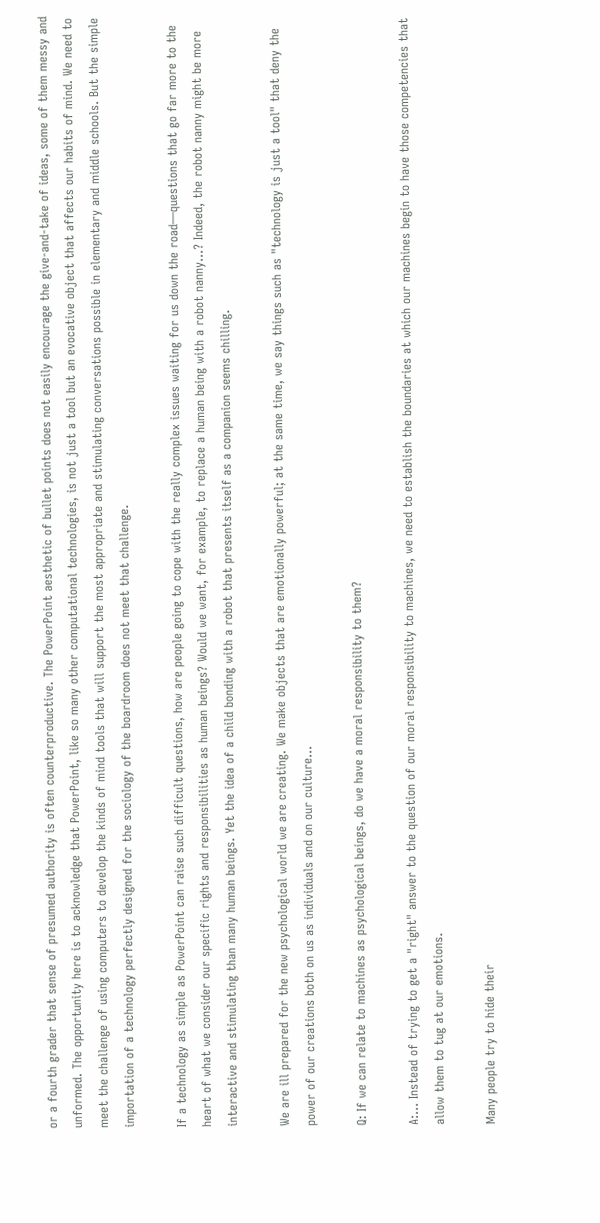or a fourth grader that sense of presumed authority is often counterproductive. The PowerPoint aesthetic of bullet points does not easily encourage the give-and-take of ideas, some of them messy and unformed. The opportunity here is to acknowledge that PowerPoint, like so many other computational technologies, is not just a tool but an evocative object that affects our habits of mind. We need to meet the challenge of using computers to develop the kinds of mind tools that will support the most appropriate and stimulating conversations possible in elementary and middle schools. But the simple importation of a technology perfectly designed for the sociology of the boardroom does not meet that challenge.

If a technology as simple as PowerPoint can raise such difficult questions, how are people going to cope with the really complex issues waiting for us down the road—questions that go far more to the heart of what we consider our specific rights and responsibilities as human beings? Would we want, for example, to replace a human being with a robot nanny…? Indeed, the robot nanny might be more interactive and stimulating than many human beings. Yet the idea of a child bonding with a robot that presents itself as a companion seems chilling.

We are ill prepared for the new psychological world we are creating. We make objects that are emotionally powerful; at the same time, we say things such as "technology is just a tool" that deny the power of our creations both on us as individuals and on our culture…

Q: If we can relate to machines as psychological beings, do we have a moral responsibility to them?

A:… Instead of trying to get a "right" answer to the question of our moral responsibility to machines, we need to establish the boundaries at which our machines begin to have those competencies that allow them to tug at our emotions.

Many people try to hide their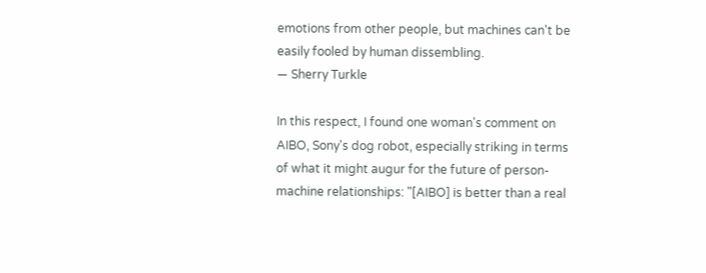emotions from other people, but machines can't be easily fooled by human dissembling.
— Sherry Turkle

In this respect, I found one woman's comment on AIBO, Sony's dog robot, especially striking in terms of what it might augur for the future of person-machine relationships: "[AIBO] is better than a real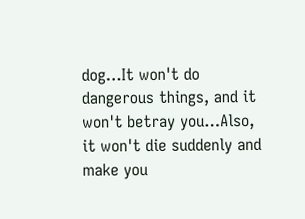dog…It won't do dangerous things, and it won't betray you…Also, it won't die suddenly and make you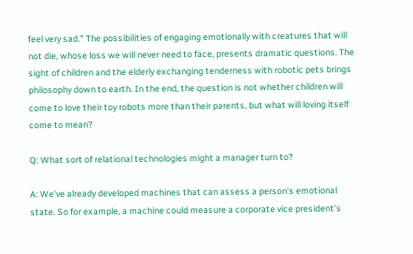feel very sad." The possibilities of engaging emotionally with creatures that will not die, whose loss we will never need to face, presents dramatic questions. The sight of children and the elderly exchanging tenderness with robotic pets brings philosophy down to earth. In the end, the question is not whether children will come to love their toy robots more than their parents, but what will loving itself come to mean?

Q: What sort of relational technologies might a manager turn to?

A: We've already developed machines that can assess a person's emotional state. So for example, a machine could measure a corporate vice president's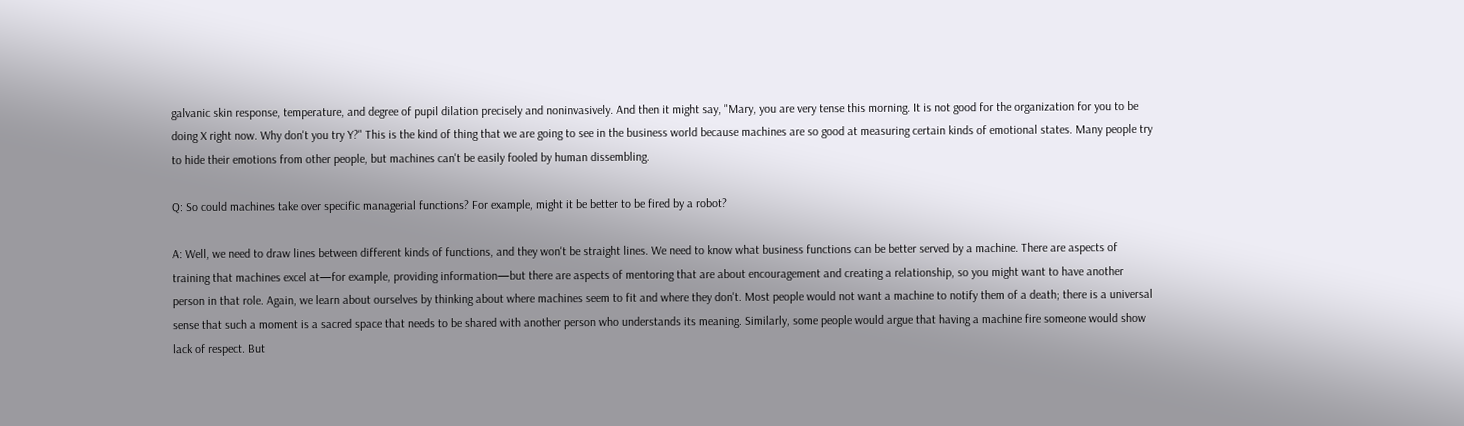galvanic skin response, temperature, and degree of pupil dilation precisely and noninvasively. And then it might say, "Mary, you are very tense this morning. It is not good for the organization for you to be doing X right now. Why don't you try Y?" This is the kind of thing that we are going to see in the business world because machines are so good at measuring certain kinds of emotional states. Many people try to hide their emotions from other people, but machines can't be easily fooled by human dissembling.

Q: So could machines take over specific managerial functions? For example, might it be better to be fired by a robot?

A: Well, we need to draw lines between different kinds of functions, and they won't be straight lines. We need to know what business functions can be better served by a machine. There are aspects of training that machines excel at—for example, providing information—but there are aspects of mentoring that are about encouragement and creating a relationship, so you might want to have another person in that role. Again, we learn about ourselves by thinking about where machines seem to fit and where they don't. Most people would not want a machine to notify them of a death; there is a universal sense that such a moment is a sacred space that needs to be shared with another person who understands its meaning. Similarly, some people would argue that having a machine fire someone would show lack of respect. But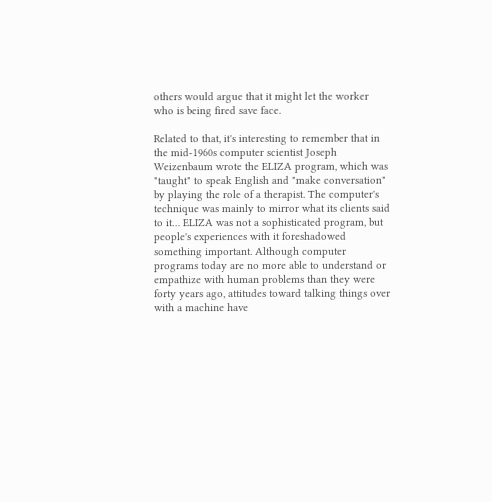others would argue that it might let the worker who is being fired save face.

Related to that, it's interesting to remember that in the mid-1960s computer scientist Joseph Weizenbaum wrote the ELIZA program, which was "taught" to speak English and "make conversation" by playing the role of a therapist. The computer's technique was mainly to mirror what its clients said to it… ELIZA was not a sophisticated program, but people's experiences with it foreshadowed something important. Although computer programs today are no more able to understand or empathize with human problems than they were forty years ago, attitudes toward talking things over with a machine have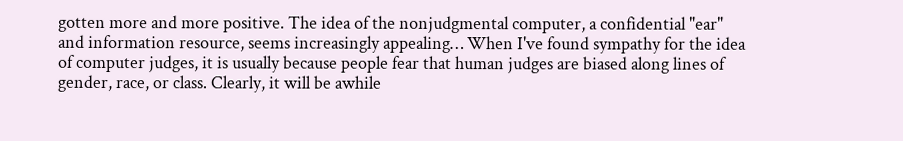gotten more and more positive. The idea of the nonjudgmental computer, a confidential "ear" and information resource, seems increasingly appealing… When I've found sympathy for the idea of computer judges, it is usually because people fear that human judges are biased along lines of gender, race, or class. Clearly, it will be awhile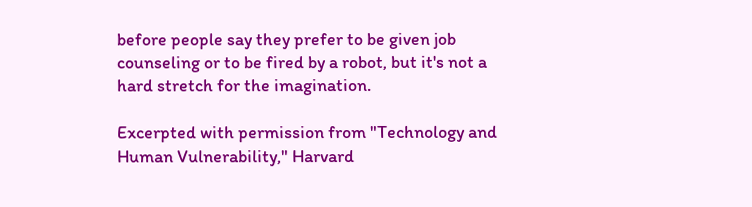before people say they prefer to be given job counseling or to be fired by a robot, but it's not a hard stretch for the imagination.

Excerpted with permission from "Technology and Human Vulnerability," Harvard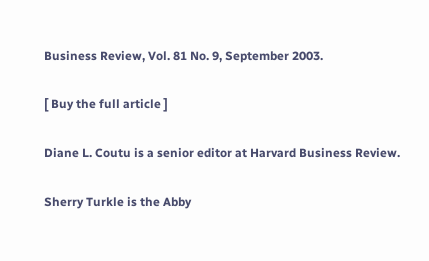Business Review, Vol. 81 No. 9, September 2003.

[ Buy the full article ]

Diane L. Coutu is a senior editor at Harvard Business Review.

Sherry Turkle is the Abby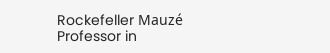Rockefeller Mauzé Professor in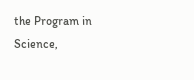the Program in Science,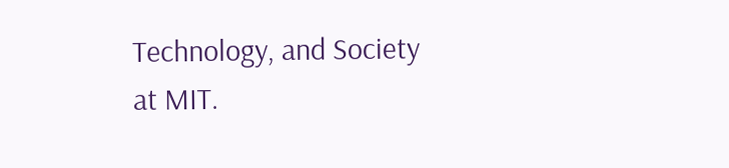Technology, and Society at MIT.